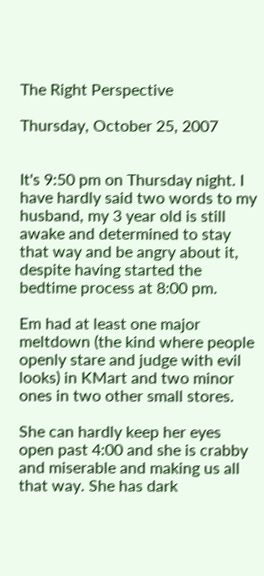The Right Perspective

Thursday, October 25, 2007


It's 9:50 pm on Thursday night. I have hardly said two words to my husband, my 3 year old is still awake and determined to stay that way and be angry about it, despite having started the bedtime process at 8:00 pm.

Em had at least one major meltdown (the kind where people openly stare and judge with evil looks) in KMart and two minor ones in two other small stores.

She can hardly keep her eyes open past 4:00 and she is crabby and miserable and making us all that way. She has dark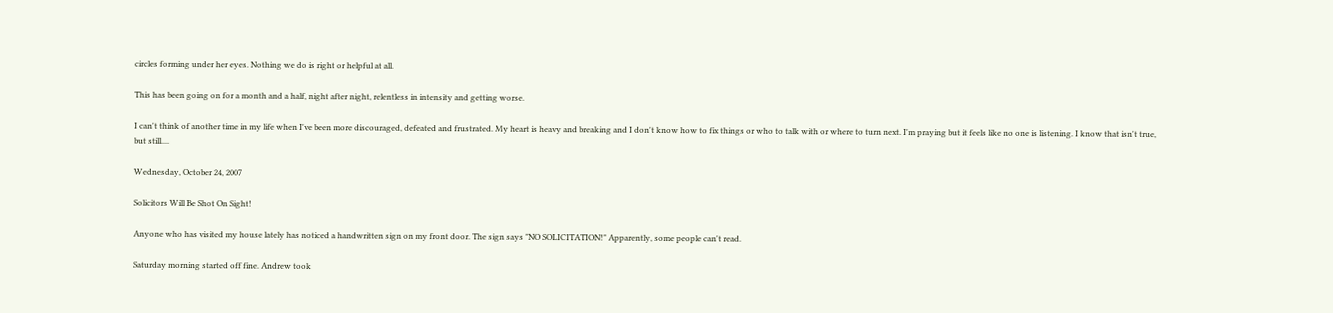circles forming under her eyes. Nothing we do is right or helpful at all.

This has been going on for a month and a half, night after night, relentless in intensity and getting worse.

I can't think of another time in my life when I've been more discouraged, defeated and frustrated. My heart is heavy and breaking and I don't know how to fix things or who to talk with or where to turn next. I'm praying but it feels like no one is listening. I know that isn't true, but still....

Wednesday, October 24, 2007

Solicitors Will Be Shot On Sight!

Anyone who has visited my house lately has noticed a handwritten sign on my front door. The sign says "NO SOLICITATION!" Apparently, some people can't read.

Saturday morning started off fine. Andrew took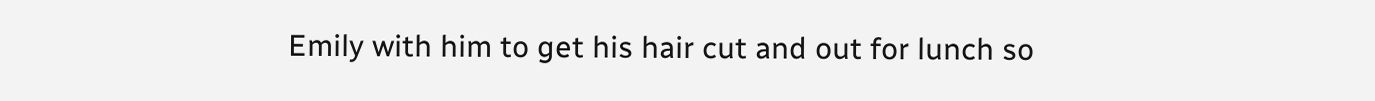Emily with him to get his hair cut and out for lunch so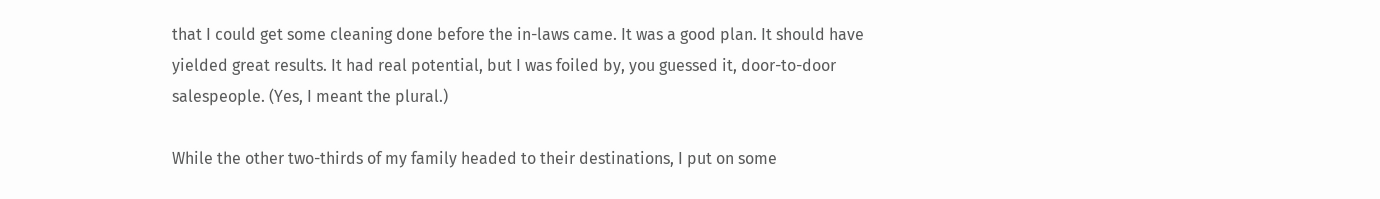that I could get some cleaning done before the in-laws came. It was a good plan. It should have yielded great results. It had real potential, but I was foiled by, you guessed it, door-to-door salespeople. (Yes, I meant the plural.)

While the other two-thirds of my family headed to their destinations, I put on some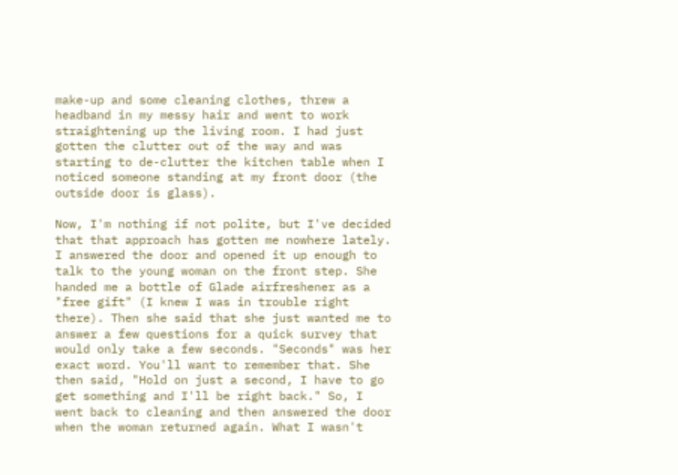make-up and some cleaning clothes, threw a headband in my messy hair and went to work straightening up the living room. I had just gotten the clutter out of the way and was starting to de-clutter the kitchen table when I noticed someone standing at my front door (the outside door is glass).

Now, I'm nothing if not polite, but I've decided that that approach has gotten me nowhere lately. I answered the door and opened it up enough to talk to the young woman on the front step. She handed me a bottle of Glade airfreshener as a "free gift" (I knew I was in trouble right there). Then she said that she just wanted me to answer a few questions for a quick survey that would only take a few seconds. "Seconds" was her exact word. You'll want to remember that. She then said, "Hold on just a second, I have to go get something and I'll be right back." So, I went back to cleaning and then answered the door when the woman returned again. What I wasn't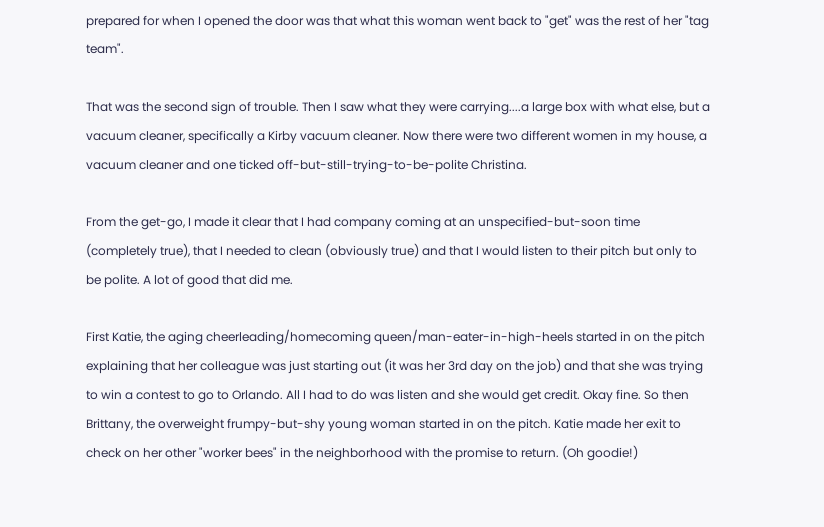prepared for when I opened the door was that what this woman went back to "get" was the rest of her "tag team".

That was the second sign of trouble. Then I saw what they were carrying....a large box with what else, but a vacuum cleaner, specifically a Kirby vacuum cleaner. Now there were two different women in my house, a vacuum cleaner and one ticked off-but-still-trying-to-be-polite Christina.

From the get-go, I made it clear that I had company coming at an unspecified-but-soon time (completely true), that I needed to clean (obviously true) and that I would listen to their pitch but only to be polite. A lot of good that did me.

First Katie, the aging cheerleading/homecoming queen/man-eater-in-high-heels started in on the pitch explaining that her colleague was just starting out (it was her 3rd day on the job) and that she was trying to win a contest to go to Orlando. All I had to do was listen and she would get credit. Okay fine. So then Brittany, the overweight frumpy-but-shy young woman started in on the pitch. Katie made her exit to check on her other "worker bees" in the neighborhood with the promise to return. (Oh goodie!)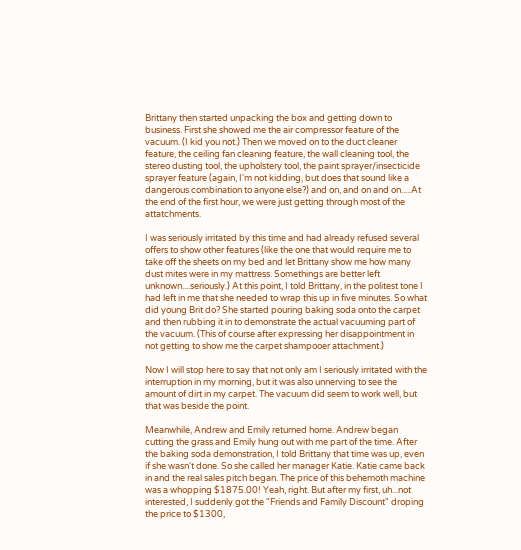Brittany then started unpacking the box and getting down to business. First she showed me the air compressor feature of the vacuum. (I kid you not.) Then we moved on to the duct cleaner feature, the ceiling fan cleaning feature, the wall cleaning tool, the stereo dusting tool, the upholstery tool, the paint sprayer/insecticide sprayer feature (again, I'm not kidding, but does that sound like a dangerous combination to anyone else?) and on, and on and on.....At the end of the first hour, we were just getting through most of the attatchments.

I was seriously irritated by this time and had already refused several offers to show other features (like the one that would require me to take off the sheets on my bed and let Brittany show me how many dust mites were in my mattress. Somethings are better left unknown....seriously.) At this point, I told Brittany, in the politest tone I had left in me that she needed to wrap this up in five minutes. So what did young Brit do? She started pouring baking soda onto the carpet and then rubbing it in to demonstrate the actual vacuuming part of the vacuum. (This of course after expressing her disappointment in not getting to show me the carpet shampooer attachment.)

Now I will stop here to say that not only am I seriously irritated with the interruption in my morning, but it was also unnerving to see the amount of dirt in my carpet. The vacuum did seem to work well, but that was beside the point.

Meanwhile, Andrew and Emily returned home. Andrew began cutting the grass and Emily hung out with me part of the time. After the baking soda demonstration, I told Brittany that time was up, even if she wasn't done. So she called her manager Katie. Katie came back in and the real sales pitch began. The price of this behemoth machine was a whopping $1875.00! Yeah, right. But after my first, uh...not interested, I suddenly got the "Friends and Family Discount" droping the price to $1300,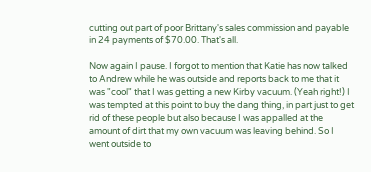cutting out part of poor Brittany's sales commission and payable in 24 payments of $70.00. That's all.

Now again I pause. I forgot to mention that Katie has now talked to Andrew while he was outside and reports back to me that it was "cool" that I was getting a new Kirby vacuum. (Yeah right!) I was tempted at this point to buy the dang thing, in part just to get rid of these people but also because I was appalled at the amount of dirt that my own vacuum was leaving behind. So I went outside to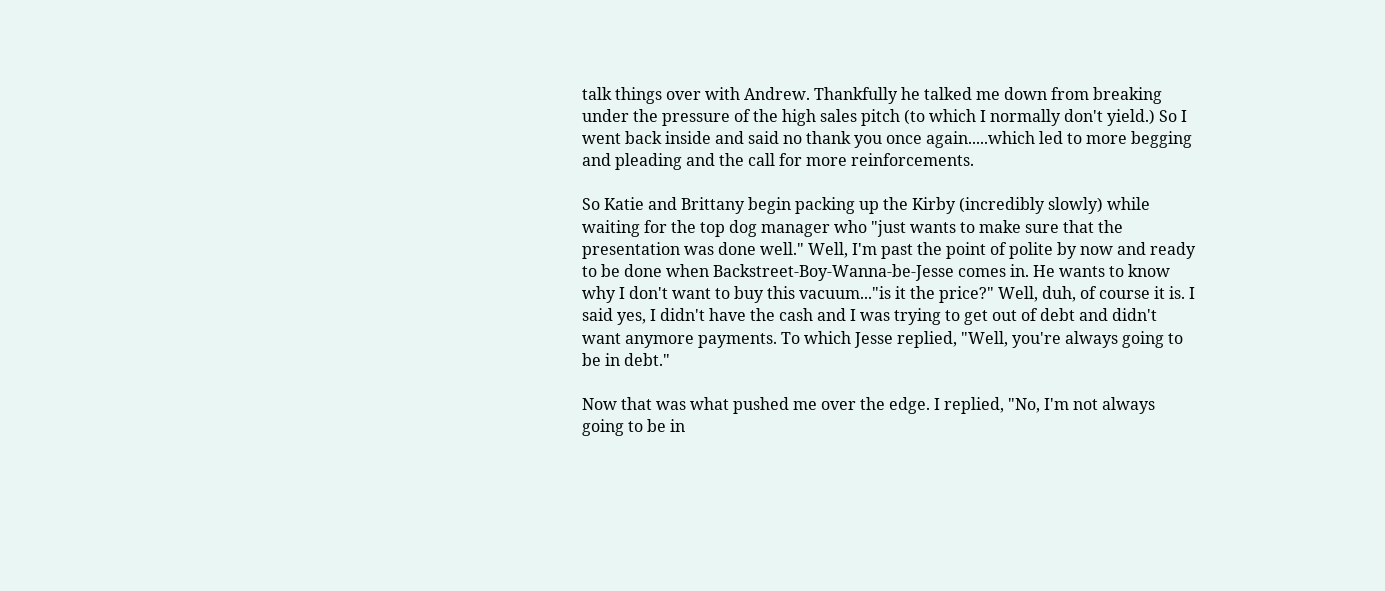talk things over with Andrew. Thankfully he talked me down from breaking under the pressure of the high sales pitch (to which I normally don't yield.) So I went back inside and said no thank you once again.....which led to more begging and pleading and the call for more reinforcements.

So Katie and Brittany begin packing up the Kirby (incredibly slowly) while waiting for the top dog manager who "just wants to make sure that the presentation was done well." Well, I'm past the point of polite by now and ready to be done when Backstreet-Boy-Wanna-be-Jesse comes in. He wants to know why I don't want to buy this vacuum..."is it the price?" Well, duh, of course it is. I said yes, I didn't have the cash and I was trying to get out of debt and didn't want anymore payments. To which Jesse replied, "Well, you're always going to be in debt."

Now that was what pushed me over the edge. I replied, "No, I'm not always going to be in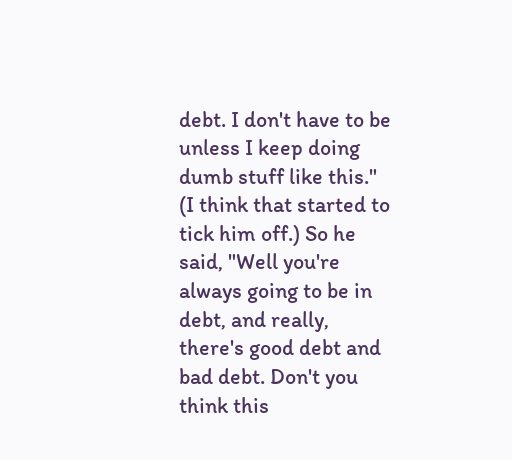debt. I don't have to be unless I keep doing dumb stuff like this." (I think that started to tick him off.) So he said, "Well you're always going to be in debt, and really, there's good debt and bad debt. Don't you think this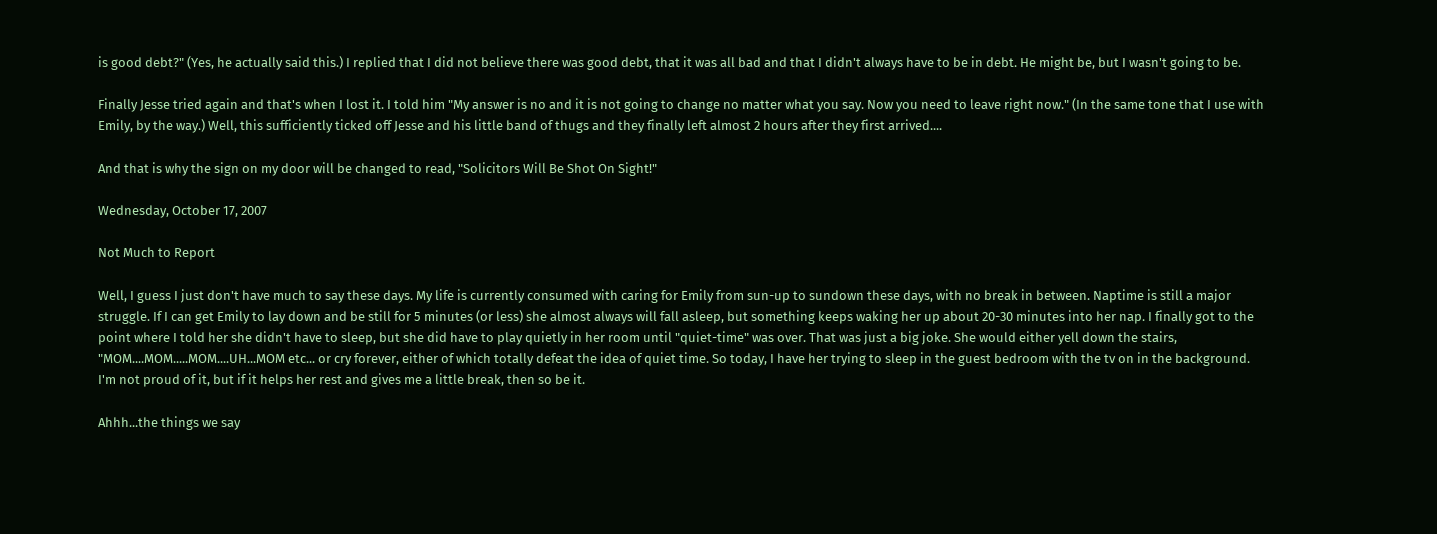is good debt?" (Yes, he actually said this.) I replied that I did not believe there was good debt, that it was all bad and that I didn't always have to be in debt. He might be, but I wasn't going to be.

Finally Jesse tried again and that's when I lost it. I told him "My answer is no and it is not going to change no matter what you say. Now you need to leave right now." (In the same tone that I use with Emily, by the way.) Well, this sufficiently ticked off Jesse and his little band of thugs and they finally left almost 2 hours after they first arrived....

And that is why the sign on my door will be changed to read, "Solicitors Will Be Shot On Sight!"

Wednesday, October 17, 2007

Not Much to Report

Well, I guess I just don't have much to say these days. My life is currently consumed with caring for Emily from sun-up to sundown these days, with no break in between. Naptime is still a major struggle. If I can get Emily to lay down and be still for 5 minutes (or less) she almost always will fall asleep, but something keeps waking her up about 20-30 minutes into her nap. I finally got to the point where I told her she didn't have to sleep, but she did have to play quietly in her room until "quiet-time" was over. That was just a big joke. She would either yell down the stairs, "MOM....MOM.....MOM....UH...MOM etc... or cry forever, either of which totally defeat the idea of quiet time. So today, I have her trying to sleep in the guest bedroom with the tv on in the background. I'm not proud of it, but if it helps her rest and gives me a little break, then so be it.

Ahhh...the things we say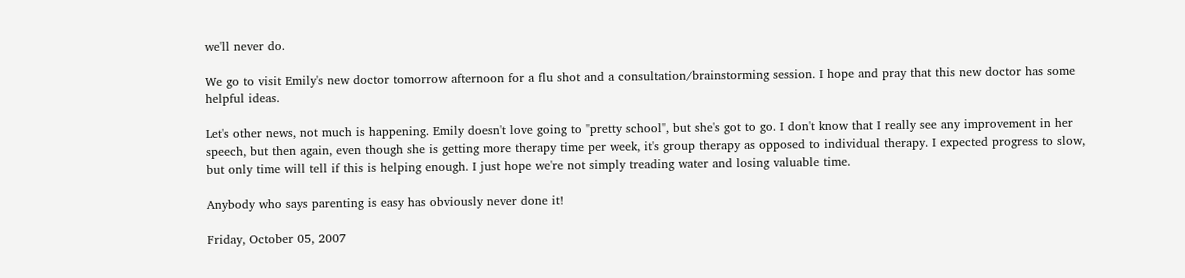we'll never do.

We go to visit Emily's new doctor tomorrow afternoon for a flu shot and a consultation/brainstorming session. I hope and pray that this new doctor has some helpful ideas.

Let's other news, not much is happening. Emily doesn't love going to "pretty school", but she's got to go. I don't know that I really see any improvement in her speech, but then again, even though she is getting more therapy time per week, it's group therapy as opposed to individual therapy. I expected progress to slow, but only time will tell if this is helping enough. I just hope we're not simply treading water and losing valuable time.

Anybody who says parenting is easy has obviously never done it!

Friday, October 05, 2007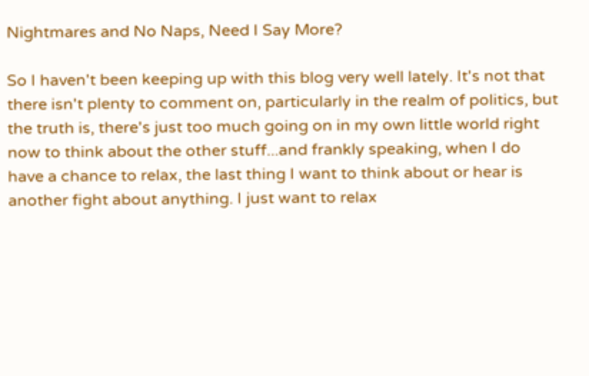Nightmares and No Naps, Need I Say More?

So I haven't been keeping up with this blog very well lately. It's not that there isn't plenty to comment on, particularly in the realm of politics, but the truth is, there's just too much going on in my own little world right now to think about the other stuff...and frankly speaking, when I do have a chance to relax, the last thing I want to think about or hear is another fight about anything. I just want to relax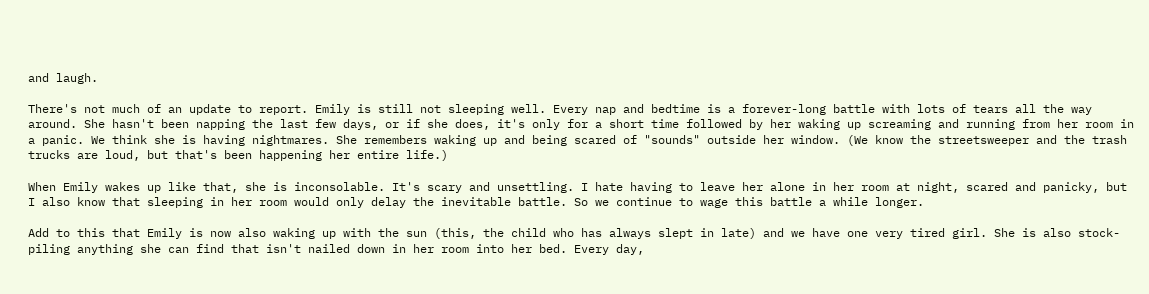and laugh.

There's not much of an update to report. Emily is still not sleeping well. Every nap and bedtime is a forever-long battle with lots of tears all the way around. She hasn't been napping the last few days, or if she does, it's only for a short time followed by her waking up screaming and running from her room in a panic. We think she is having nightmares. She remembers waking up and being scared of "sounds" outside her window. (We know the streetsweeper and the trash trucks are loud, but that's been happening her entire life.)

When Emily wakes up like that, she is inconsolable. It's scary and unsettling. I hate having to leave her alone in her room at night, scared and panicky, but I also know that sleeping in her room would only delay the inevitable battle. So we continue to wage this battle a while longer.

Add to this that Emily is now also waking up with the sun (this, the child who has always slept in late) and we have one very tired girl. She is also stock-piling anything she can find that isn't nailed down in her room into her bed. Every day,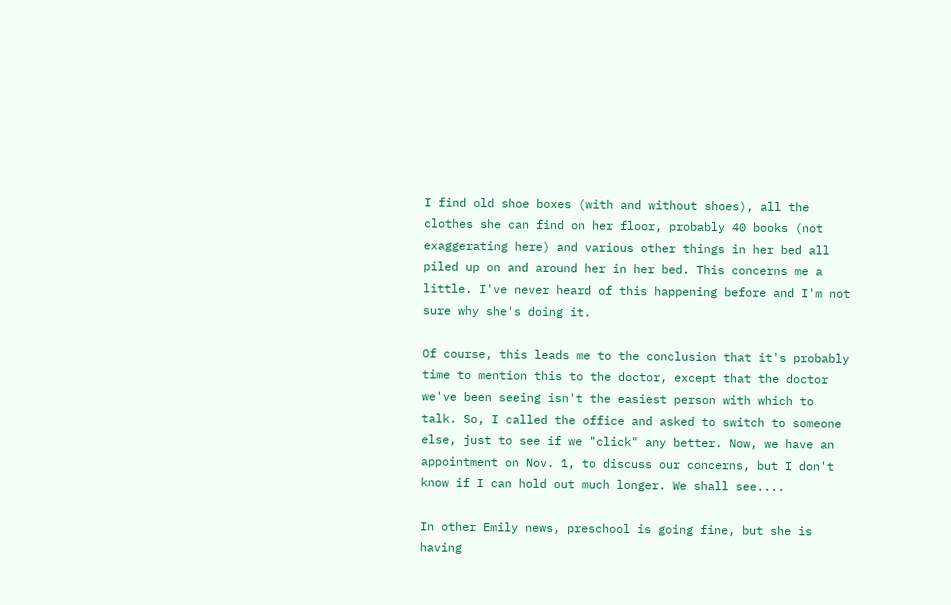I find old shoe boxes (with and without shoes), all the clothes she can find on her floor, probably 40 books (not exaggerating here) and various other things in her bed all piled up on and around her in her bed. This concerns me a little. I've never heard of this happening before and I'm not sure why she's doing it.

Of course, this leads me to the conclusion that it's probably time to mention this to the doctor, except that the doctor we've been seeing isn't the easiest person with which to talk. So, I called the office and asked to switch to someone else, just to see if we "click" any better. Now, we have an appointment on Nov. 1, to discuss our concerns, but I don't know if I can hold out much longer. We shall see....

In other Emily news, preschool is going fine, but she is having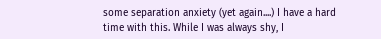some separation anxiety (yet again....) I have a hard time with this. While I was always shy, I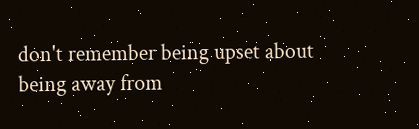don't remember being upset about being away from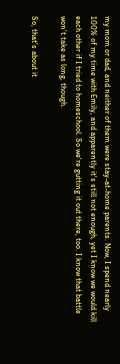my mom or dad, and neither of them were stay-at-home parents. Now, I spend nearly 100% of my time with Emily, and apparently it's still not enough, yet I know we would kill each other if I tried to homeschool. So we're gutting it out there, too. I know that battle won't take as long, though.

So, that's about it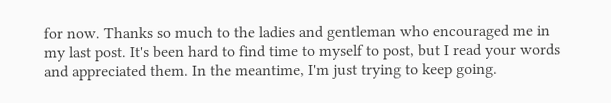for now. Thanks so much to the ladies and gentleman who encouraged me in my last post. It's been hard to find time to myself to post, but I read your words and appreciated them. In the meantime, I'm just trying to keep going.